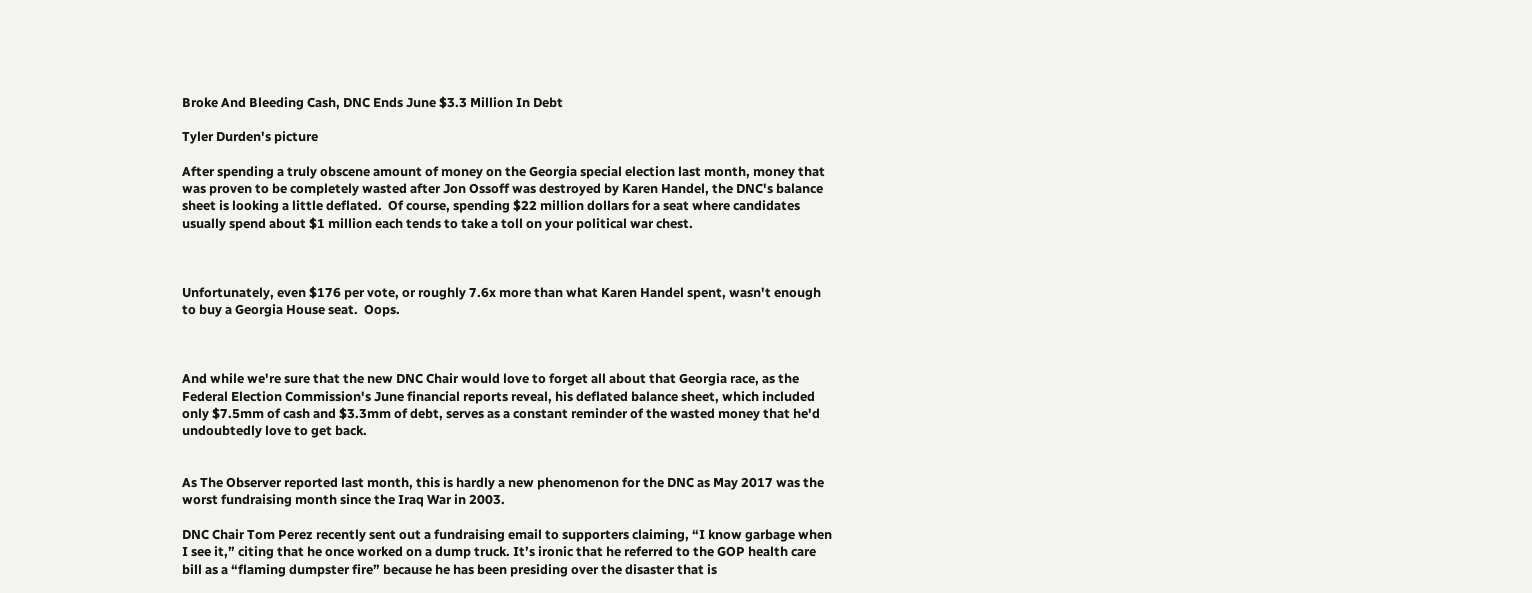Broke And Bleeding Cash, DNC Ends June $3.3 Million In Debt

Tyler Durden's picture

After spending a truly obscene amount of money on the Georgia special election last month, money that was proven to be completely wasted after Jon Ossoff was destroyed by Karen Handel, the DNC's balance sheet is looking a little deflated.  Of course, spending $22 million dollars for a seat where candidates usually spend about $1 million each tends to take a toll on your political war chest.



Unfortunately, even $176 per vote, or roughly 7.6x more than what Karen Handel spent, wasn't enough to buy a Georgia House seat.  Oops.



And while we're sure that the new DNC Chair would love to forget all about that Georgia race, as the Federal Election Commission's June financial reports reveal, his deflated balance sheet, which included only $7.5mm of cash and $3.3mm of debt, serves as a constant reminder of the wasted money that he'd undoubtedly love to get back.


As The Observer reported last month, this is hardly a new phenomenon for the DNC as May 2017 was the worst fundraising month since the Iraq War in 2003.

DNC Chair Tom Perez recently sent out a fundraising email to supporters claiming, “I know garbage when I see it,” citing that he once worked on a dump truck. It’s ironic that he referred to the GOP health care bill as a “flaming dumpster fire” because he has been presiding over the disaster that is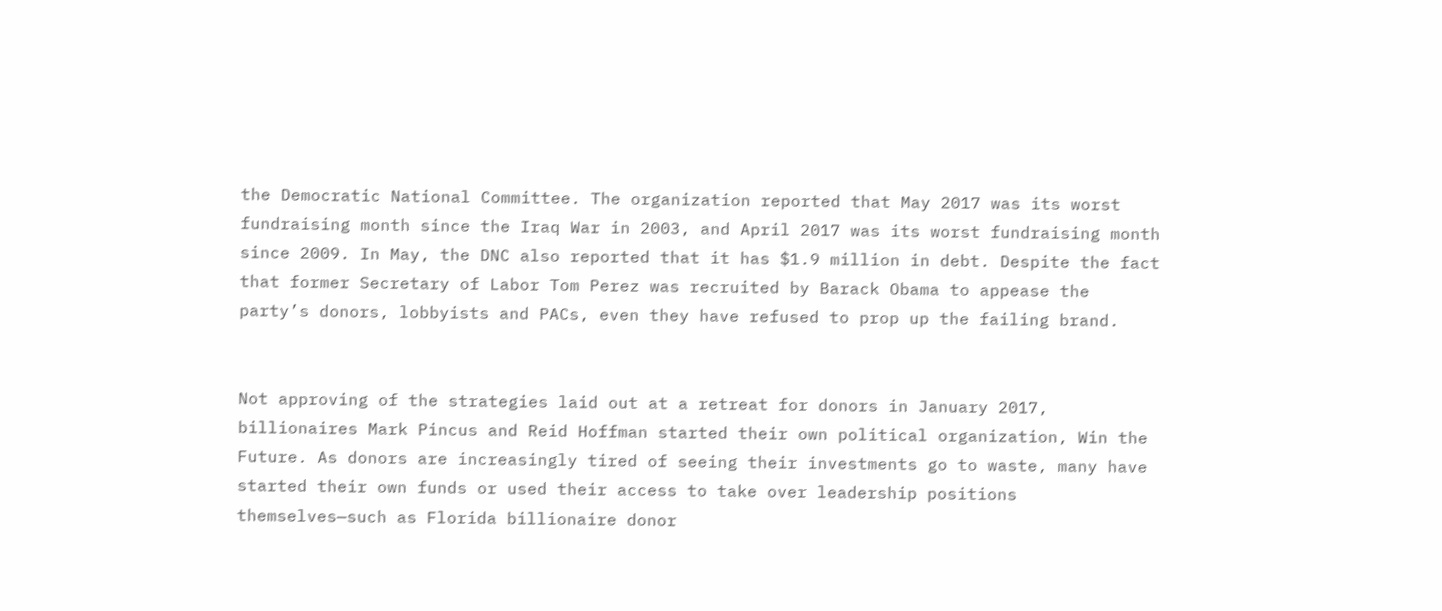the Democratic National Committee. The organization reported that May 2017 was its worst fundraising month since the Iraq War in 2003, and April 2017 was its worst fundraising month since 2009. In May, the DNC also reported that it has $1.9 million in debt. Despite the fact that former Secretary of Labor Tom Perez was recruited by Barack Obama to appease the party’s donors, lobbyists and PACs, even they have refused to prop up the failing brand.


Not approving of the strategies laid out at a retreat for donors in January 2017, billionaires Mark Pincus and Reid Hoffman started their own political organization, Win the Future. As donors are increasingly tired of seeing their investments go to waste, many have started their own funds or used their access to take over leadership positions themselves—such as Florida billionaire donor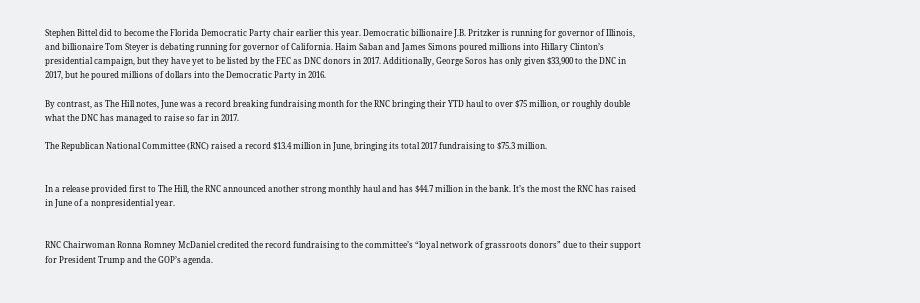Stephen Bittel did to become the Florida Democratic Party chair earlier this year. Democratic billionaire J.B. Pritzker is running for governor of Illinois, and billionaire Tom Steyer is debating running for governor of California. Haim Saban and James Simons poured millions into Hillary Clinton’s presidential campaign, but they have yet to be listed by the FEC as DNC donors in 2017. Additionally, George Soros has only given $33,900 to the DNC in 2017, but he poured millions of dollars into the Democratic Party in 2016.

By contrast, as The Hill notes, June was a record breaking fundraising month for the RNC bringing their YTD haul to over $75 million, or roughly double what the DNC has managed to raise so far in 2017.

The Republican National Committee (RNC) raised a record $13.4 million in June, bringing its total 2017 fundraising to $75.3 million.


In a release provided first to The Hill, the RNC announced another strong monthly haul and has $44.7 million in the bank. It’s the most the RNC has raised in June of a nonpresidential year.


RNC Chairwoman Ronna Romney McDaniel credited the record fundraising to the committee’s “loyal network of grassroots donors” due to their support for President Trump and the GOP’s agenda.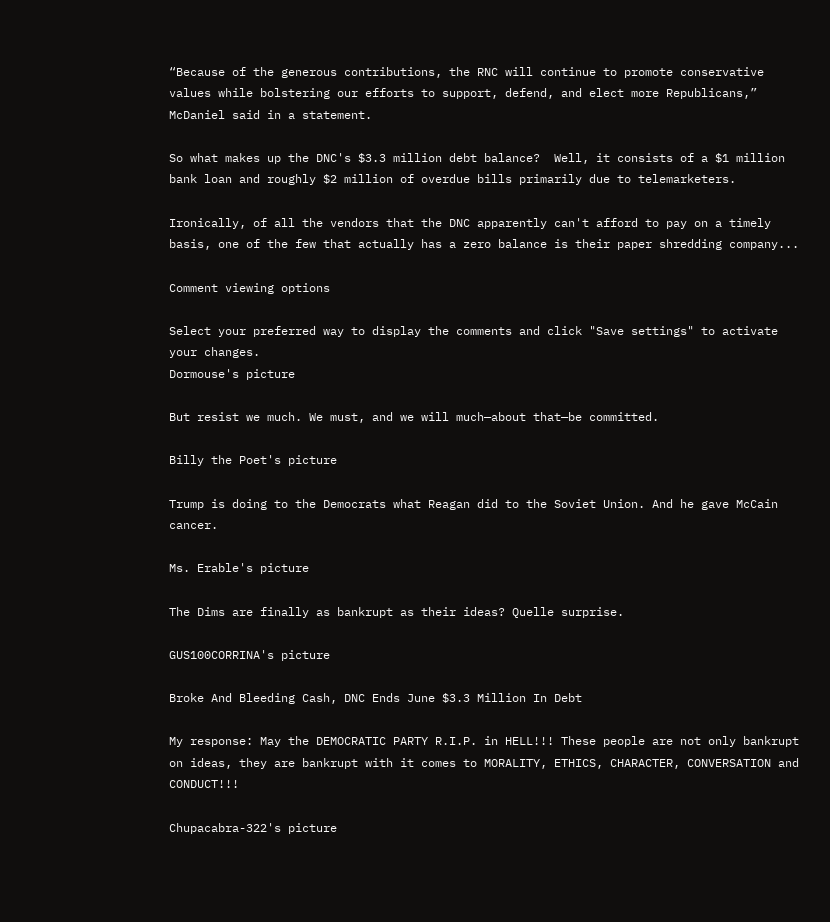“Because of the generous contributions, the RNC will continue to promote conservative values while bolstering our efforts to support, defend, and elect more Republicans,” McDaniel said in a statement.

So what makes up the DNC's $3.3 million debt balance?  Well, it consists of a $1 million bank loan and roughly $2 million of overdue bills primarily due to telemarketers.

Ironically, of all the vendors that the DNC apparently can't afford to pay on a timely basis, one of the few that actually has a zero balance is their paper shredding company...

Comment viewing options

Select your preferred way to display the comments and click "Save settings" to activate your changes.
Dormouse's picture

But resist we much. We must, and we will much—about that—be committed.

Billy the Poet's picture

Trump is doing to the Democrats what Reagan did to the Soviet Union. And he gave McCain cancer.

Ms. Erable's picture

The Dims are finally as bankrupt as their ideas? Quelle surprise.

GUS100CORRINA's picture

Broke And Bleeding Cash, DNC Ends June $3.3 Million In Debt

My response: May the DEMOCRATIC PARTY R.I.P. in HELL!!! These people are not only bankrupt on ideas, they are bankrupt with it comes to MORALITY, ETHICS, CHARACTER, CONVERSATION and CONDUCT!!!

Chupacabra-322's picture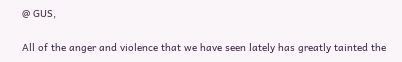@ GUS,

All of the anger and violence that we have seen lately has greatly tainted the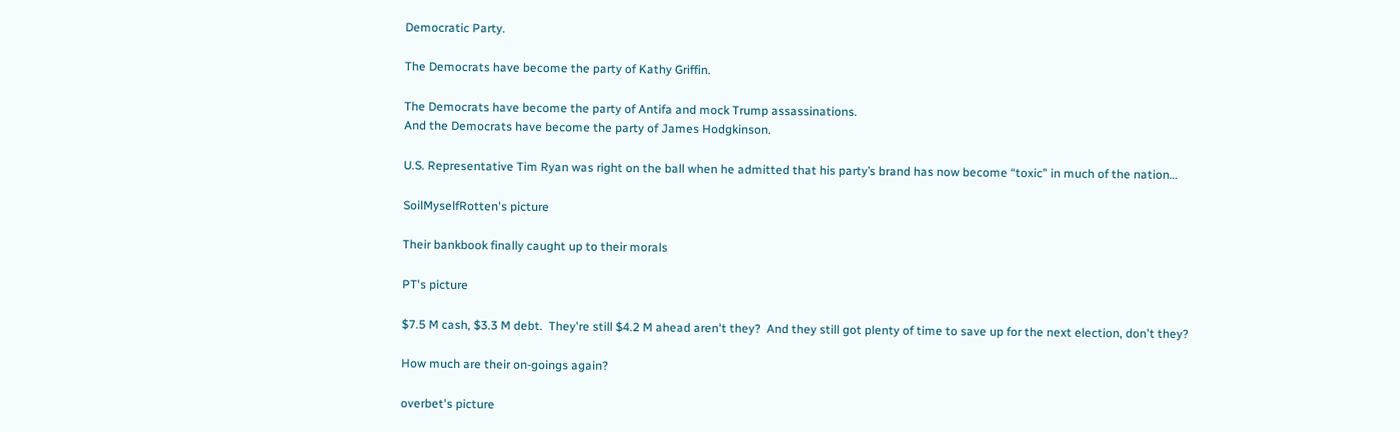Democratic Party.

The Democrats have become the party of Kathy Griffin.

The Democrats have become the party of Antifa and mock Trump assassinations.
And the Democrats have become the party of James Hodgkinson.

U.S. Representative Tim Ryan was right on the ball when he admitted that his party’s brand has now become “toxic” in much of the nation…

SoilMyselfRotten's picture

Their bankbook finally caught up to their morals

PT's picture

$7.5 M cash, $3.3 M debt.  They're still $4.2 M ahead aren't they?  And they still got plenty of time to save up for the next election, don't they?

How much are their on-goings again?

overbet's picture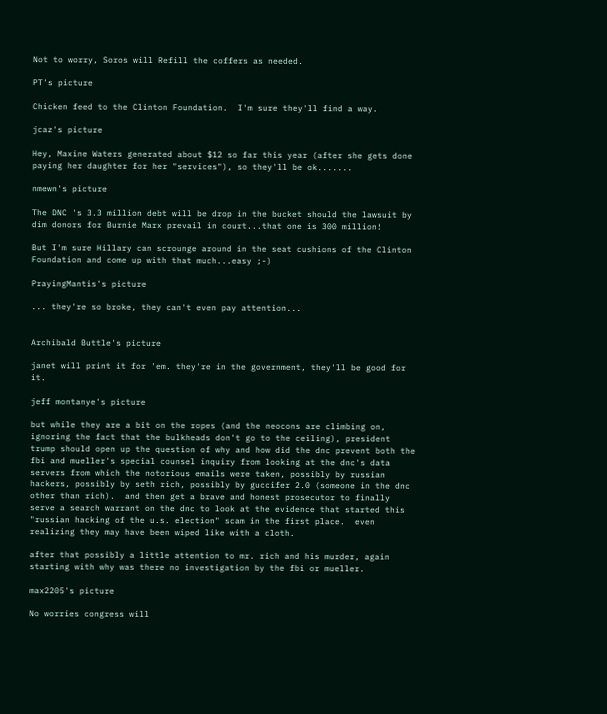Not to worry, Soros will Refill the coffers as needed.

PT's picture

Chicken feed to the Clinton Foundation.  I'm sure they'll find a way.

jcaz's picture

Hey, Maxine Waters generated about $12 so far this year (after she gets done paying her daughter for her "services"), so they'll be ok.......

nmewn's picture

The DNC 's 3.3 million debt will be drop in the bucket should the lawsuit by dim donors for Burnie Marx prevail in court...that one is 300 million!

But I'm sure Hillary can scrounge around in the seat cushions of the Clinton Foundation and come up with that much...easy ;-)

PrayingMantis's picture

... they're so broke, they can't even pay attention...


Archibald Buttle's picture

janet will print it for 'em. they're in the government, they'll be good for it.

jeff montanye's picture

but while they are a bit on the ropes (and the neocons are climbing on, ignoring the fact that the bulkheads don't go to the ceiling), president trump should open up the question of why and how did the dnc prevent both the fbi and mueller's special counsel inquiry from looking at the dnc's data servers from which the notorious emails were taken, possibly by russian hackers, possibly by seth rich, possibly by guccifer 2.0 (someone in the dnc other than rich).  and then get a brave and honest prosecutor to finally serve a search warrant on the dnc to look at the evidence that started this "russian hacking of the u.s. election" scam in the first place.  even realizing they may have been wiped like with a cloth.

after that possibly a little attention to mr. rich and his murder, again starting with why was there no investigation by the fbi or mueller.

max2205's picture

No worries congress will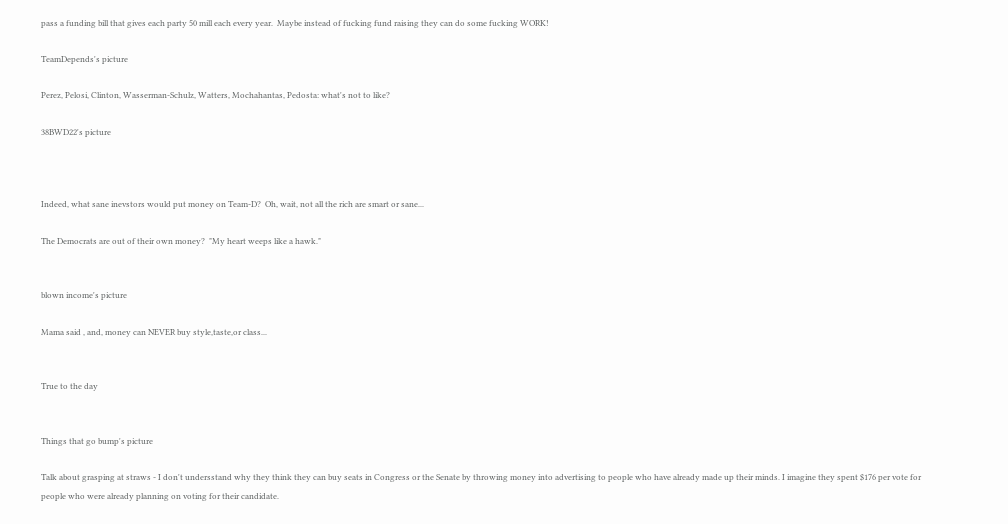pass a funding bill that gives each party 50 mill each every year.  Maybe instead of fucking fund raising they can do some fucking WORK!

TeamDepends's picture

Perez, Pelosi, Clinton, Wasserman-Schulz, Watters, Mochahantas, Pedosta: what's not to like?

38BWD22's picture



Indeed, what sane inevstors would put money on Team-D?  Oh, wait, not all the rich are smart or sane...

The Democrats are out of their own money?  "My heart weeps like a hawk."


blown income's picture

Mama said , and, money can NEVER buy style,taste,or class...


True to the day


Things that go bump's picture

Talk about grasping at straws - I don't undersstand why they think they can buy seats in Congress or the Senate by throwing money into advertising to people who have already made up their minds. I imagine they spent $176 per vote for people who were already planning on voting for their candidate.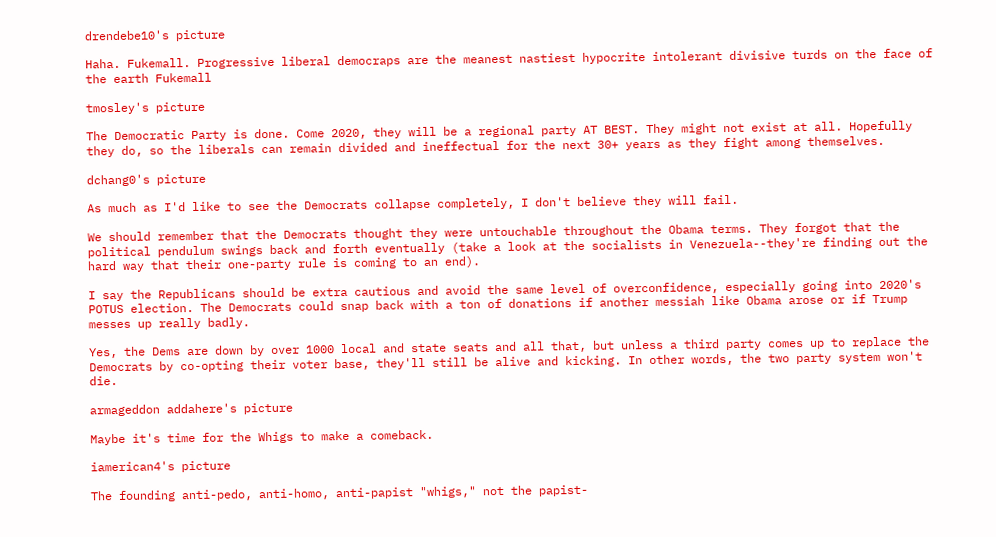drendebe10's picture

Haha. Fukemall. Progressive liberal democraps are the meanest nastiest hypocrite intolerant divisive turds on the face of the earth Fukemall

tmosley's picture

The Democratic Party is done. Come 2020, they will be a regional party AT BEST. They might not exist at all. Hopefully they do, so the liberals can remain divided and ineffectual for the next 30+ years as they fight among themselves.

dchang0's picture

As much as I'd like to see the Democrats collapse completely, I don't believe they will fail.

We should remember that the Democrats thought they were untouchable throughout the Obama terms. They forgot that the political pendulum swings back and forth eventually (take a look at the socialists in Venezuela--they're finding out the hard way that their one-party rule is coming to an end).

I say the Republicans should be extra cautious and avoid the same level of overconfidence, especially going into 2020's POTUS election. The Democrats could snap back with a ton of donations if another messiah like Obama arose or if Trump messes up really badly.

Yes, the Dems are down by over 1000 local and state seats and all that, but unless a third party comes up to replace the Democrats by co-opting their voter base, they'll still be alive and kicking. In other words, the two party system won't die.

armageddon addahere's picture

Maybe it's time for the Whigs to make a comeback.

iamerican4's picture

The founding anti-pedo, anti-homo, anti-papist "whigs," not the papist-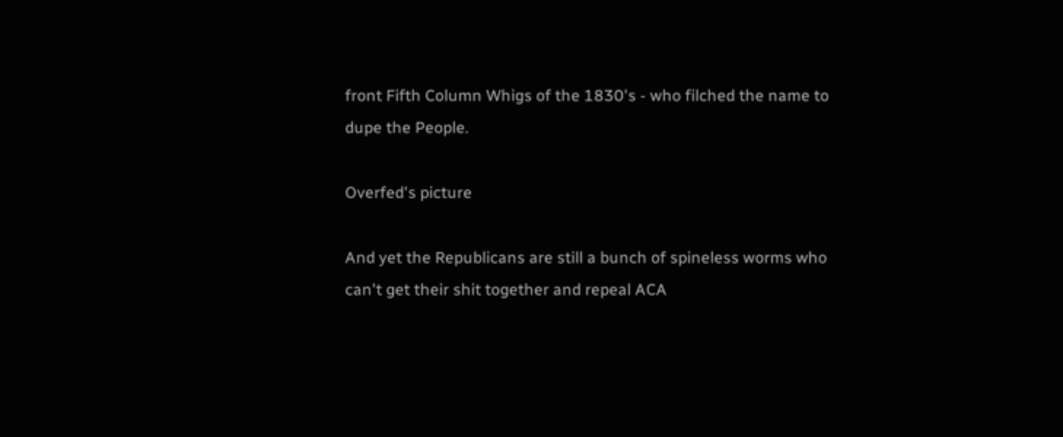front Fifth Column Whigs of the 1830's - who filched the name to dupe the People.

Overfed's picture

And yet the Republicans are still a bunch of spineless worms who can't get their shit together and repeal ACA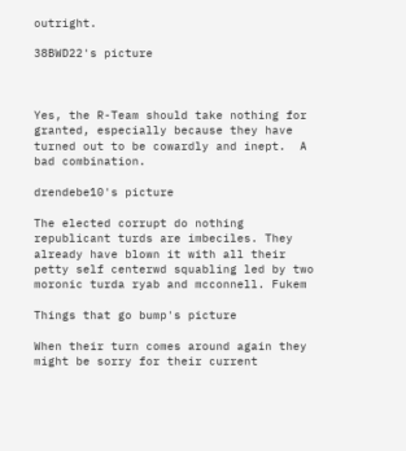outright.

38BWD22's picture



Yes, the R-Team should take nothing for granted, especially because they have turned out to be cowardly and inept.  A bad combination.

drendebe10's picture

The elected corrupt do nothing republicant turds are imbeciles. They already have blown it with all their petty self centerwd squabling led by two moronic turda ryab and mcconnell. Fukem

Things that go bump's picture

When their turn comes around again they might be sorry for their current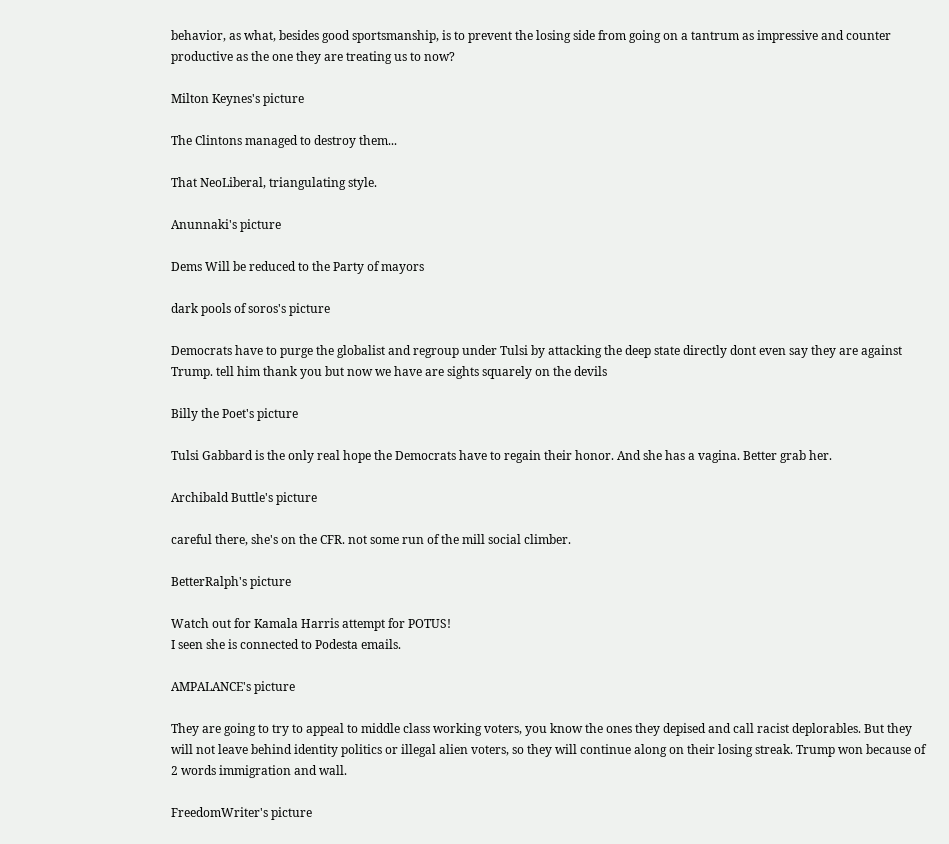behavior, as what, besides good sportsmanship, is to prevent the losing side from going on a tantrum as impressive and counter productive as the one they are treating us to now?

Milton Keynes's picture

The Clintons managed to destroy them...

That NeoLiberal, triangulating style.

Anunnaki's picture

Dems Will be reduced to the Party of mayors

dark pools of soros's picture

Democrats have to purge the globalist and regroup under Tulsi by attacking the deep state directly dont even say they are against Trump. tell him thank you but now we have are sights squarely on the devils

Billy the Poet's picture

Tulsi Gabbard is the only real hope the Democrats have to regain their honor. And she has a vagina. Better grab her.

Archibald Buttle's picture

careful there, she's on the CFR. not some run of the mill social climber.

BetterRalph's picture

Watch out for Kamala Harris attempt for POTUS!
I seen she is connected to Podesta emails.

AMPALANCE's picture

They are going to try to appeal to middle class working voters, you know the ones they depised and call racist deplorables. But they will not leave behind identity politics or illegal alien voters, so they will continue along on their losing streak. Trump won because of 2 words immigration and wall.

FreedomWriter's picture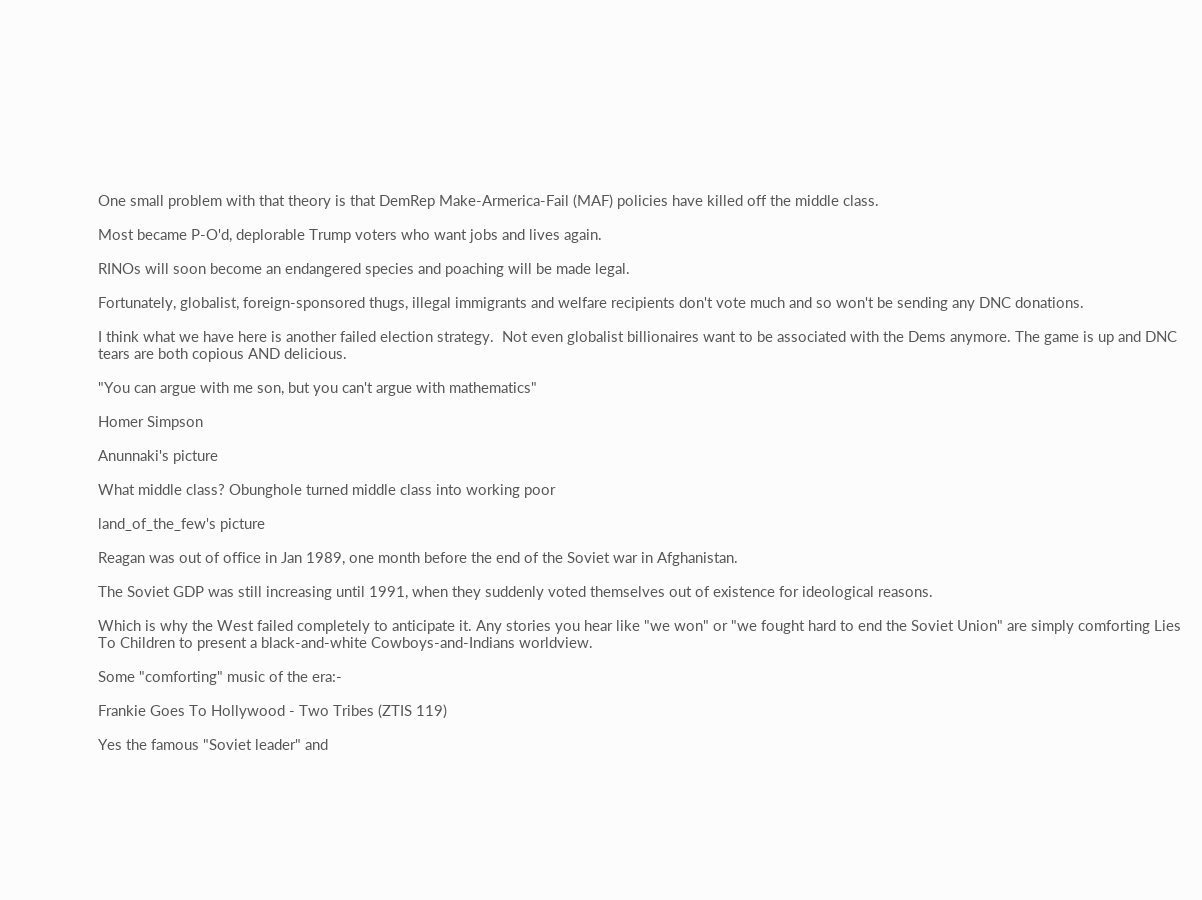One small problem with that theory is that DemRep Make-Armerica-Fail (MAF) policies have killed off the middle class.

Most became P-O'd, deplorable Trump voters who want jobs and lives again.

RINOs will soon become an endangered species and poaching will be made legal.

Fortunately, globalist, foreign-sponsored thugs, illegal immigrants and welfare recipients don't vote much and so won't be sending any DNC donations.

I think what we have here is another failed election strategy.  Not even globalist billionaires want to be associated with the Dems anymore. The game is up and DNC tears are both copious AND delicious.

"You can argue with me son, but you can't argue with mathematics"

Homer Simpson

Anunnaki's picture

What middle class? Obunghole turned middle class into working poor

land_of_the_few's picture

Reagan was out of office in Jan 1989, one month before the end of the Soviet war in Afghanistan.

The Soviet GDP was still increasing until 1991, when they suddenly voted themselves out of existence for ideological reasons.

Which is why the West failed completely to anticipate it. Any stories you hear like "we won" or "we fought hard to end the Soviet Union" are simply comforting Lies To Children to present a black-and-white Cowboys-and-Indians worldview.

Some "comforting" music of the era:-

Frankie Goes To Hollywood - Two Tribes (ZTIS 119)

Yes the famous "Soviet leader" and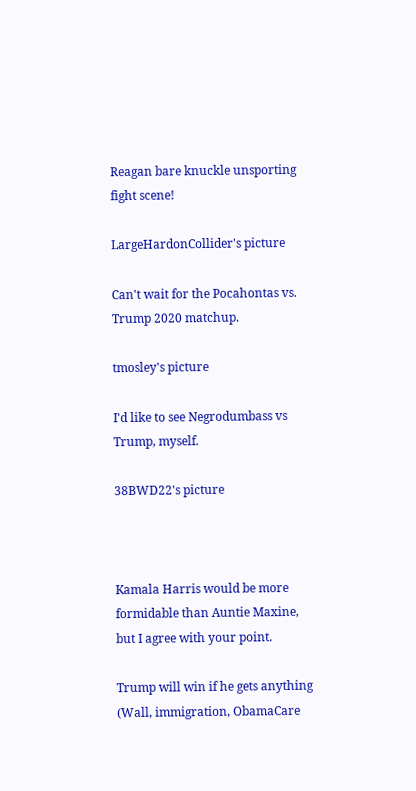Reagan bare knuckle unsporting fight scene!

LargeHardonCollider's picture

Can't wait for the Pocahontas vs. Trump 2020 matchup.

tmosley's picture

I'd like to see Negrodumbass vs Trump, myself.

38BWD22's picture



Kamala Harris would be more formidable than Auntie Maxine, but I agree with your point.

Trump will win if he gets anything (Wall, immigration, ObamaCare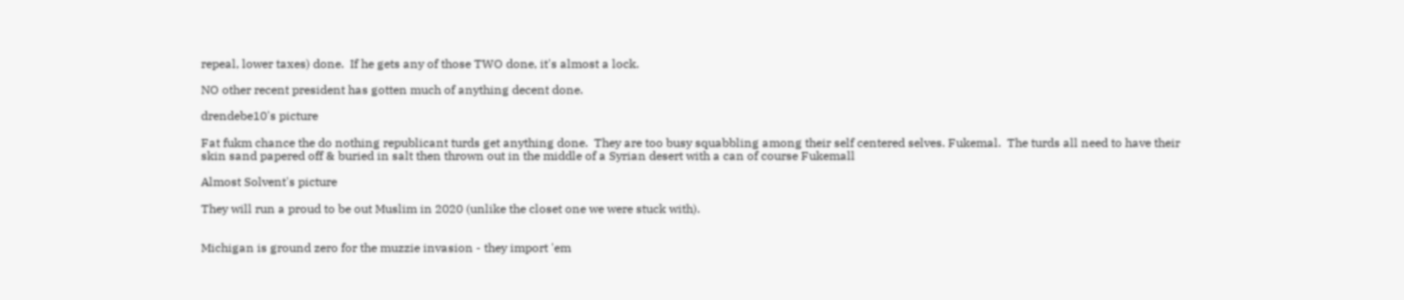repeal, lower taxes) done.  If he gets any of those TWO done, it's almost a lock.

NO other recent president has gotten much of anything decent done.

drendebe10's picture

Fat fukm chance the do nothing republicant turds get anything done.  They are too busy squabbling among their self centered selves. Fukemal.  The turds all need to have their skin sand papered off & buried in salt then thrown out in the middle of a Syrian desert with a can of course Fukemall

Almost Solvent's picture

They will run a proud to be out Muslim in 2020 (unlike the closet one we were stuck with).


Michigan is ground zero for the muzzie invasion - they import 'em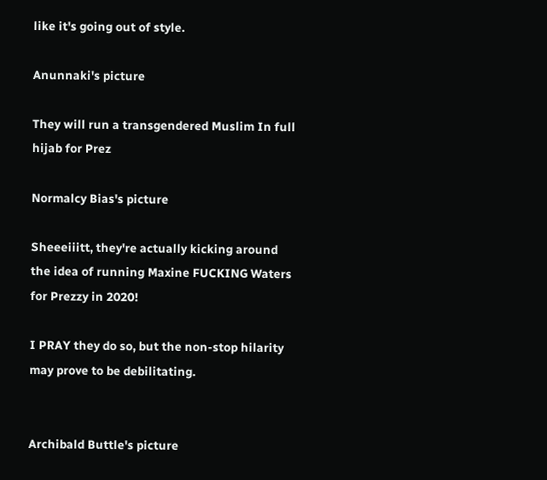like it's going out of style.

Anunnaki's picture

They will run a transgendered Muslim In full hijab for Prez

Normalcy Bias's picture

Sheeeiiitt, they're actually kicking around the idea of running Maxine FUCKING Waters for Prezzy in 2020!

I PRAY they do so, but the non-stop hilarity may prove to be debilitating.


Archibald Buttle's picture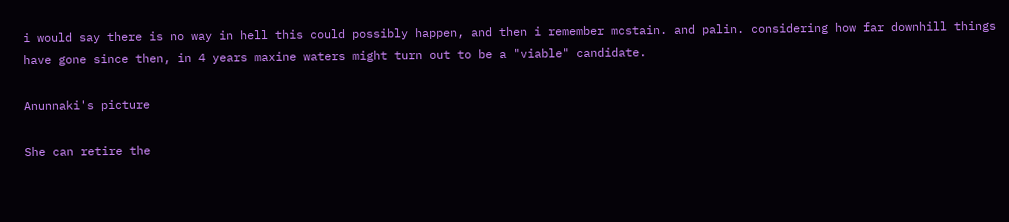i would say there is no way in hell this could possibly happen, and then i remember mcstain. and palin. considering how far downhill things have gone since then, in 4 years maxine waters might turn out to be a "viable" candidate.

Anunnaki's picture

She can retire the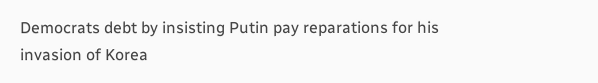Democrats debt by insisting Putin pay reparations for his invasion of Korea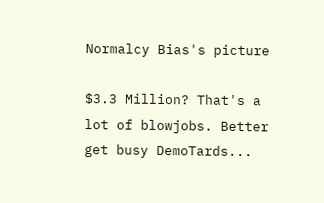Normalcy Bias's picture

$3.3 Million? That's a lot of blowjobs. Better get busy DemoTards...